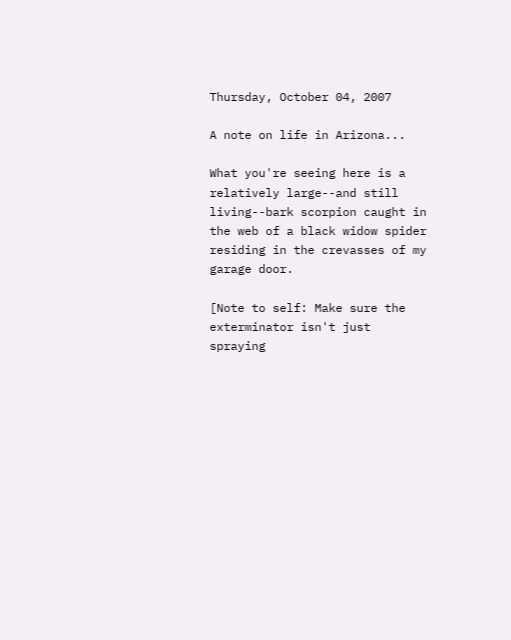Thursday, October 04, 2007

A note on life in Arizona...

What you're seeing here is a relatively large--and still living--bark scorpion caught in the web of a black widow spider residing in the crevasses of my garage door.

[Note to self: Make sure the exterminator isn't just spraying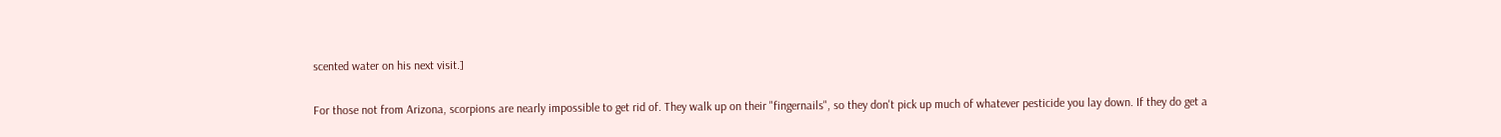scented water on his next visit.]

For those not from Arizona, scorpions are nearly impossible to get rid of. They walk up on their "fingernails", so they don't pick up much of whatever pesticide you lay down. If they do get a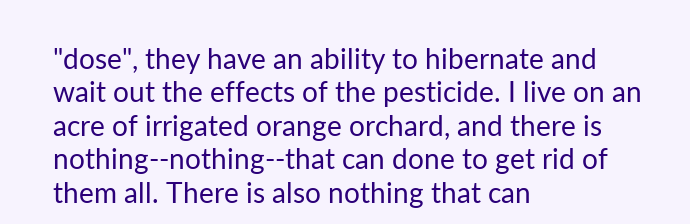"dose", they have an ability to hibernate and wait out the effects of the pesticide. I live on an acre of irrigated orange orchard, and there is nothing--nothing--that can done to get rid of them all. There is also nothing that can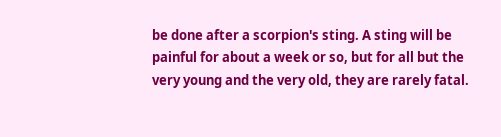be done after a scorpion's sting. A sting will be painful for about a week or so, but for all but the very young and the very old, they are rarely fatal.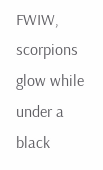FWIW, scorpions glow while under a black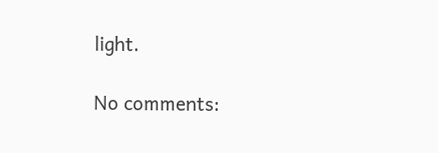light.

No comments: